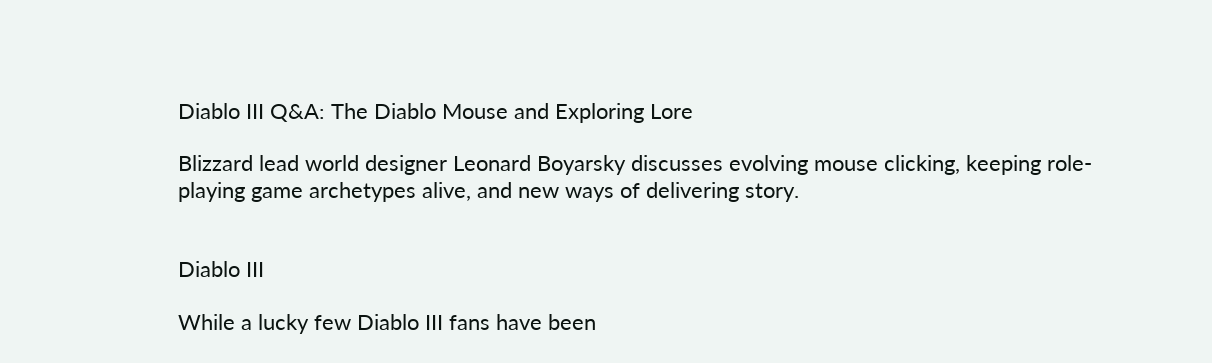Diablo III Q&A: The Diablo Mouse and Exploring Lore

Blizzard lead world designer Leonard Boyarsky discusses evolving mouse clicking, keeping role-playing game archetypes alive, and new ways of delivering story.


Diablo III

While a lucky few Diablo III fans have been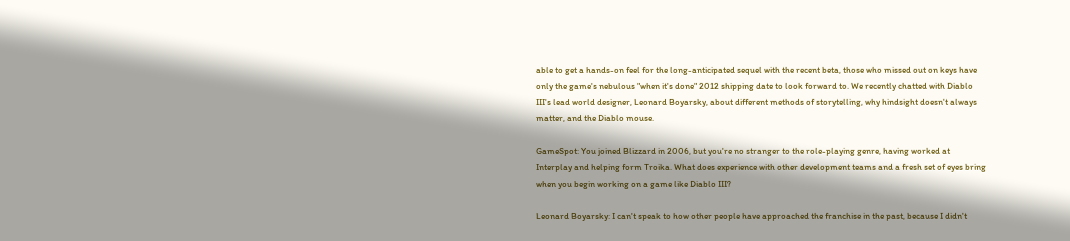able to get a hands-on feel for the long-anticipated sequel with the recent beta, those who missed out on keys have only the game's nebulous "when it's done" 2012 shipping date to look forward to. We recently chatted with Diablo III's lead world designer, Leonard Boyarsky, about different methods of storytelling, why hindsight doesn't always matter, and the Diablo mouse.

GameSpot: You joined Blizzard in 2006, but you're no stranger to the role-playing genre, having worked at Interplay and helping form Troika. What does experience with other development teams and a fresh set of eyes bring when you begin working on a game like Diablo III?

Leonard Boyarsky: I can't speak to how other people have approached the franchise in the past, because I didn't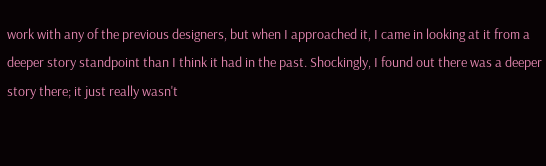work with any of the previous designers, but when I approached it, I came in looking at it from a deeper story standpoint than I think it had in the past. Shockingly, I found out there was a deeper story there; it just really wasn't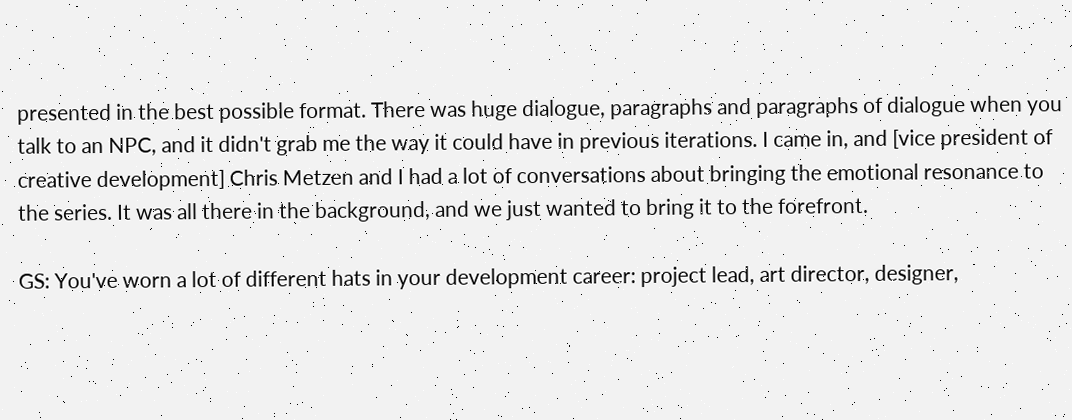presented in the best possible format. There was huge dialogue, paragraphs and paragraphs of dialogue when you talk to an NPC, and it didn't grab me the way it could have in previous iterations. I came in, and [vice president of creative development] Chris Metzen and I had a lot of conversations about bringing the emotional resonance to the series. It was all there in the background, and we just wanted to bring it to the forefront.

GS: You've worn a lot of different hats in your development career: project lead, art director, designer,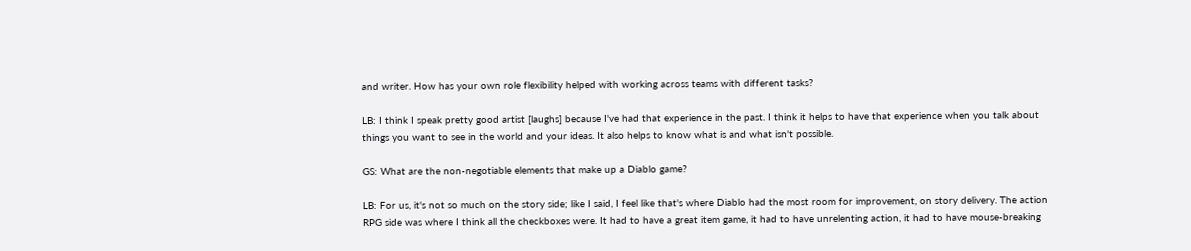and writer. How has your own role flexibility helped with working across teams with different tasks?

LB: I think I speak pretty good artist [laughs] because I've had that experience in the past. I think it helps to have that experience when you talk about things you want to see in the world and your ideas. It also helps to know what is and what isn't possible.

GS: What are the non-negotiable elements that make up a Diablo game?

LB: For us, it's not so much on the story side; like I said, I feel like that's where Diablo had the most room for improvement, on story delivery. The action RPG side was where I think all the checkboxes were. It had to have a great item game, it had to have unrelenting action, it had to have mouse-breaking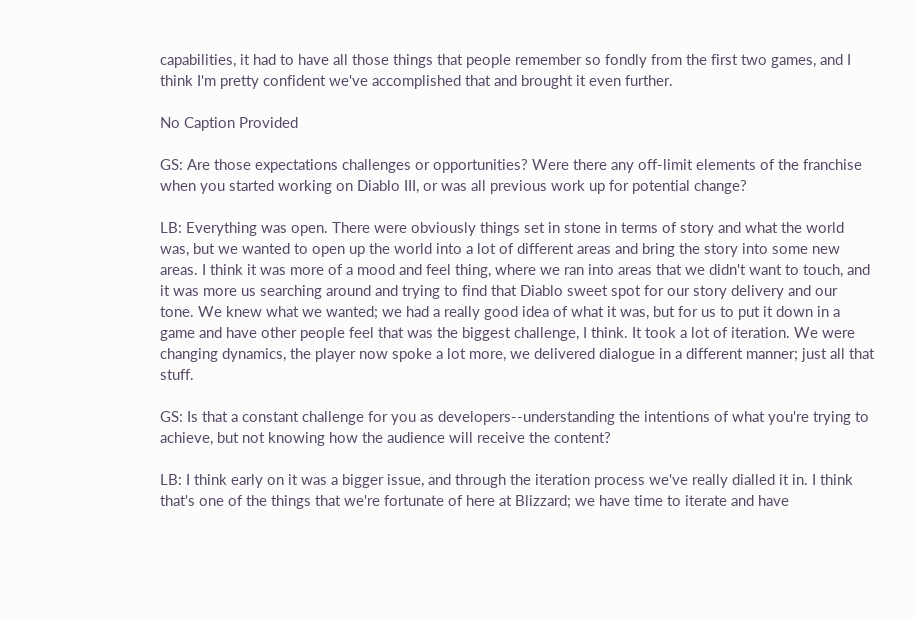capabilities, it had to have all those things that people remember so fondly from the first two games, and I think I'm pretty confident we've accomplished that and brought it even further.

No Caption Provided

GS: Are those expectations challenges or opportunities? Were there any off-limit elements of the franchise when you started working on Diablo III, or was all previous work up for potential change?

LB: Everything was open. There were obviously things set in stone in terms of story and what the world was, but we wanted to open up the world into a lot of different areas and bring the story into some new areas. I think it was more of a mood and feel thing, where we ran into areas that we didn't want to touch, and it was more us searching around and trying to find that Diablo sweet spot for our story delivery and our tone. We knew what we wanted; we had a really good idea of what it was, but for us to put it down in a game and have other people feel that was the biggest challenge, I think. It took a lot of iteration. We were changing dynamics, the player now spoke a lot more, we delivered dialogue in a different manner; just all that stuff.

GS: Is that a constant challenge for you as developers--understanding the intentions of what you're trying to achieve, but not knowing how the audience will receive the content?

LB: I think early on it was a bigger issue, and through the iteration process we've really dialled it in. I think that's one of the things that we're fortunate of here at Blizzard; we have time to iterate and have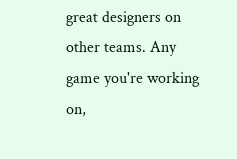great designers on other teams. Any game you're working on,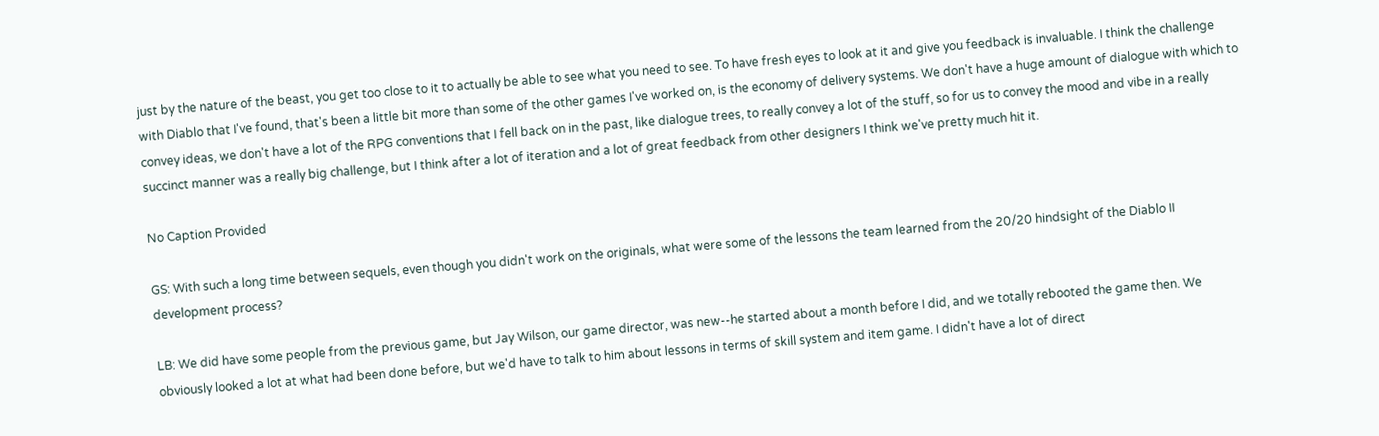just by the nature of the beast, you get too close to it to actually be able to see what you need to see. To have fresh eyes to look at it and give you feedback is invaluable. I think the challenge with Diablo that I've found, that's been a little bit more than some of the other games I've worked on, is the economy of delivery systems. We don't have a huge amount of dialogue with which to convey ideas, we don't have a lot of the RPG conventions that I fell back on in the past, like dialogue trees, to really convey a lot of the stuff, so for us to convey the mood and vibe in a really succinct manner was a really big challenge, but I think after a lot of iteration and a lot of great feedback from other designers I think we've pretty much hit it.

No Caption Provided

GS: With such a long time between sequels, even though you didn't work on the originals, what were some of the lessons the team learned from the 20/20 hindsight of the Diablo II development process?

LB: We did have some people from the previous game, but Jay Wilson, our game director, was new--he started about a month before I did, and we totally rebooted the game then. We obviously looked a lot at what had been done before, but we'd have to talk to him about lessons in terms of skill system and item game. I didn't have a lot of direct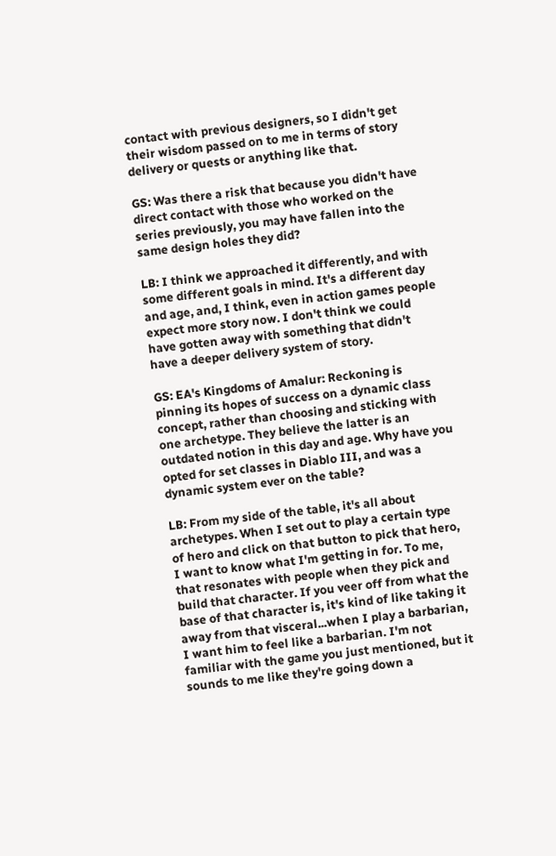contact with previous designers, so I didn't get their wisdom passed on to me in terms of story delivery or quests or anything like that.

GS: Was there a risk that because you didn't have direct contact with those who worked on the series previously, you may have fallen into the same design holes they did?

LB: I think we approached it differently, and with some different goals in mind. It's a different day and age, and, I think, even in action games people expect more story now. I don't think we could have gotten away with something that didn't have a deeper delivery system of story.

GS: EA's Kingdoms of Amalur: Reckoning is pinning its hopes of success on a dynamic class concept, rather than choosing and sticking with one archetype. They believe the latter is an outdated notion in this day and age. Why have you opted for set classes in Diablo III, and was a dynamic system ever on the table?

LB: From my side of the table, it's all about archetypes. When I set out to play a certain type of hero and click on that button to pick that hero, I want to know what I'm getting in for. To me, that resonates with people when they pick and build that character. If you veer off from what the base of that character is, it's kind of like taking it away from that visceral...when I play a barbarian, I want him to feel like a barbarian. I'm not familiar with the game you just mentioned, but it sounds to me like they're going down a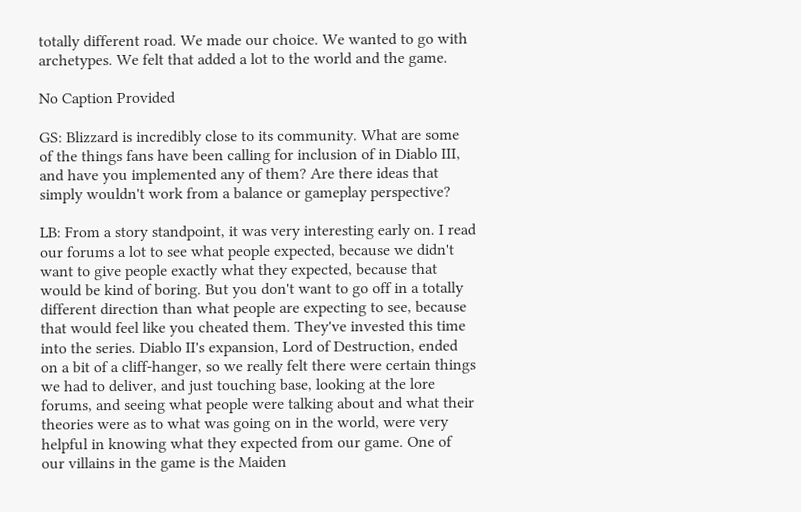totally different road. We made our choice. We wanted to go with archetypes. We felt that added a lot to the world and the game.

No Caption Provided

GS: Blizzard is incredibly close to its community. What are some of the things fans have been calling for inclusion of in Diablo III, and have you implemented any of them? Are there ideas that simply wouldn't work from a balance or gameplay perspective?

LB: From a story standpoint, it was very interesting early on. I read our forums a lot to see what people expected, because we didn't want to give people exactly what they expected, because that would be kind of boring. But you don't want to go off in a totally different direction than what people are expecting to see, because that would feel like you cheated them. They've invested this time into the series. Diablo II's expansion, Lord of Destruction, ended on a bit of a cliff-hanger, so we really felt there were certain things we had to deliver, and just touching base, looking at the lore forums, and seeing what people were talking about and what their theories were as to what was going on in the world, were very helpful in knowing what they expected from our game. One of our villains in the game is the Maiden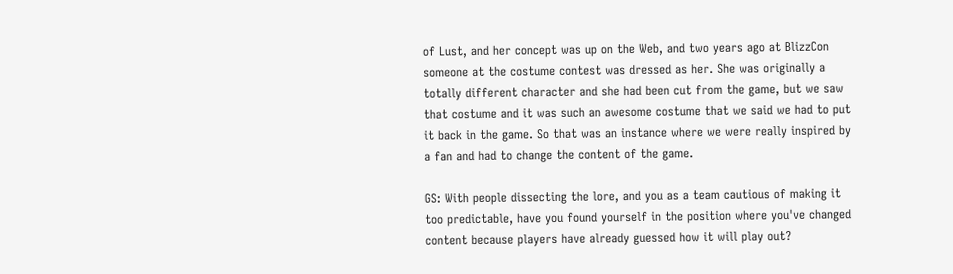of Lust, and her concept was up on the Web, and two years ago at BlizzCon someone at the costume contest was dressed as her. She was originally a totally different character and she had been cut from the game, but we saw that costume and it was such an awesome costume that we said we had to put it back in the game. So that was an instance where we were really inspired by a fan and had to change the content of the game.

GS: With people dissecting the lore, and you as a team cautious of making it too predictable, have you found yourself in the position where you've changed content because players have already guessed how it will play out?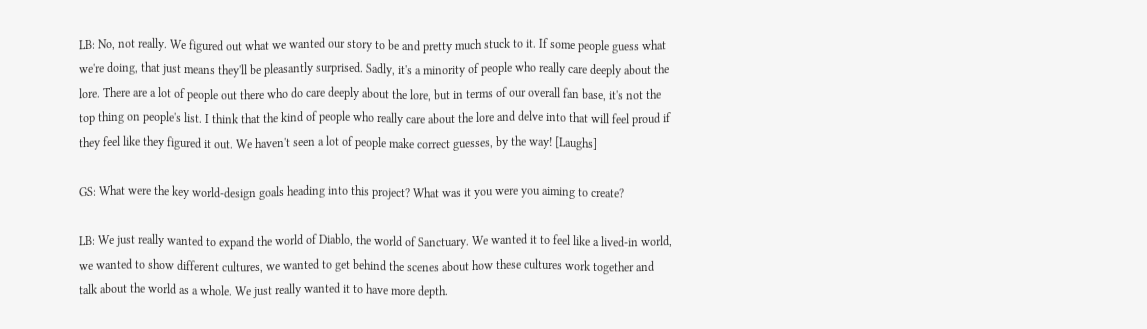LB: No, not really. We figured out what we wanted our story to be and pretty much stuck to it. If some people guess what we're doing, that just means they'll be pleasantly surprised. Sadly, it's a minority of people who really care deeply about the lore. There are a lot of people out there who do care deeply about the lore, but in terms of our overall fan base, it's not the top thing on people's list. I think that the kind of people who really care about the lore and delve into that will feel proud if they feel like they figured it out. We haven't seen a lot of people make correct guesses, by the way! [Laughs]

GS: What were the key world-design goals heading into this project? What was it you were you aiming to create?

LB: We just really wanted to expand the world of Diablo, the world of Sanctuary. We wanted it to feel like a lived-in world, we wanted to show different cultures, we wanted to get behind the scenes about how these cultures work together and talk about the world as a whole. We just really wanted it to have more depth.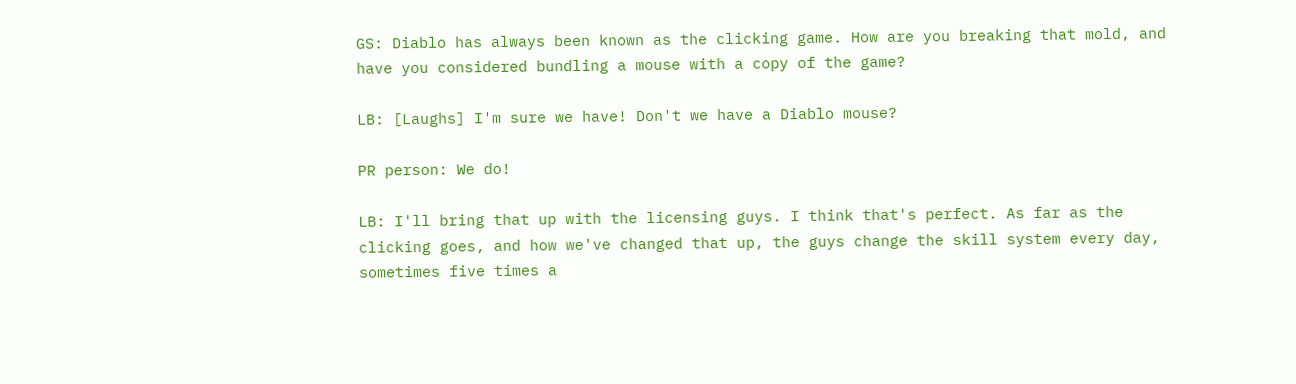GS: Diablo has always been known as the clicking game. How are you breaking that mold, and have you considered bundling a mouse with a copy of the game?

LB: [Laughs] I'm sure we have! Don't we have a Diablo mouse?

PR person: We do!

LB: I'll bring that up with the licensing guys. I think that's perfect. As far as the clicking goes, and how we've changed that up, the guys change the skill system every day, sometimes five times a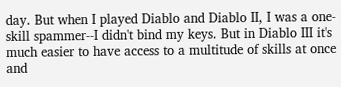day. But when I played Diablo and Diablo II, I was a one-skill spammer--I didn't bind my keys. But in Diablo III it's much easier to have access to a multitude of skills at once and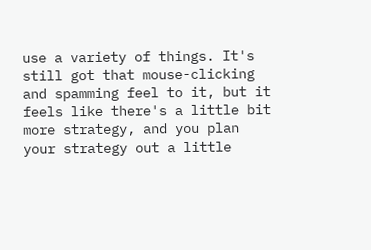use a variety of things. It's still got that mouse-clicking and spamming feel to it, but it feels like there's a little bit more strategy, and you plan your strategy out a little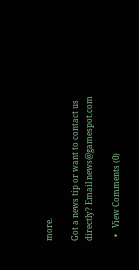more.

Got a news tip or want to contact us directly? Email news@gamespot.com

  •   View Comments (0)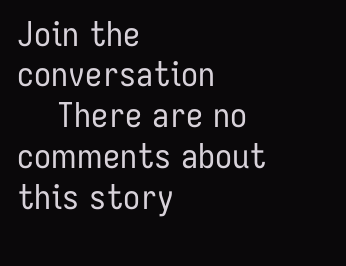Join the conversation
    There are no comments about this story